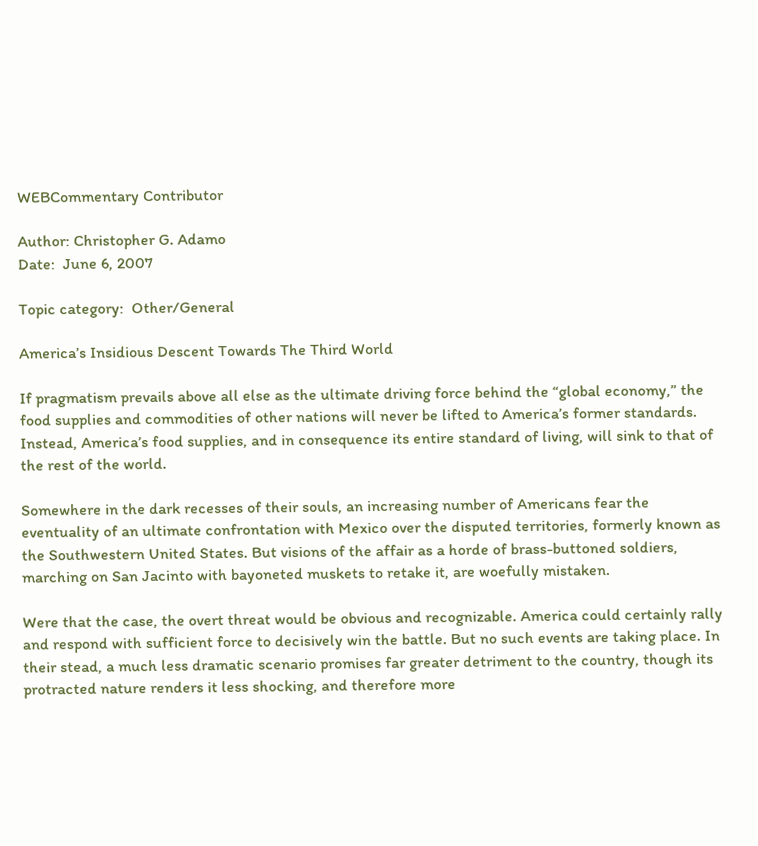WEBCommentary Contributor

Author: Christopher G. Adamo
Date:  June 6, 2007

Topic category:  Other/General

America’s Insidious Descent Towards The Third World

If pragmatism prevails above all else as the ultimate driving force behind the “global economy,” the food supplies and commodities of other nations will never be lifted to America’s former standards. Instead, America’s food supplies, and in consequence its entire standard of living, will sink to that of the rest of the world.

Somewhere in the dark recesses of their souls, an increasing number of Americans fear the eventuality of an ultimate confrontation with Mexico over the disputed territories, formerly known as the Southwestern United States. But visions of the affair as a horde of brass-buttoned soldiers, marching on San Jacinto with bayoneted muskets to retake it, are woefully mistaken.

Were that the case, the overt threat would be obvious and recognizable. America could certainly rally and respond with sufficient force to decisively win the battle. But no such events are taking place. In their stead, a much less dramatic scenario promises far greater detriment to the country, though its protracted nature renders it less shocking, and therefore more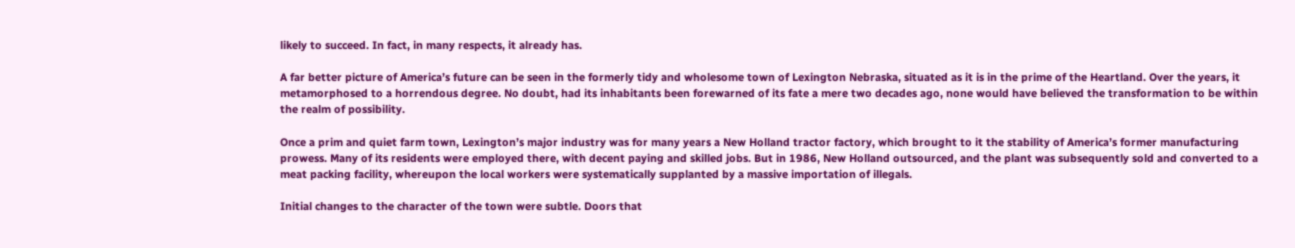likely to succeed. In fact, in many respects, it already has.

A far better picture of America’s future can be seen in the formerly tidy and wholesome town of Lexington Nebraska, situated as it is in the prime of the Heartland. Over the years, it metamorphosed to a horrendous degree. No doubt, had its inhabitants been forewarned of its fate a mere two decades ago, none would have believed the transformation to be within the realm of possibility.

Once a prim and quiet farm town, Lexington’s major industry was for many years a New Holland tractor factory, which brought to it the stability of America’s former manufacturing prowess. Many of its residents were employed there, with decent paying and skilled jobs. But in 1986, New Holland outsourced, and the plant was subsequently sold and converted to a meat packing facility, whereupon the local workers were systematically supplanted by a massive importation of illegals.

Initial changes to the character of the town were subtle. Doors that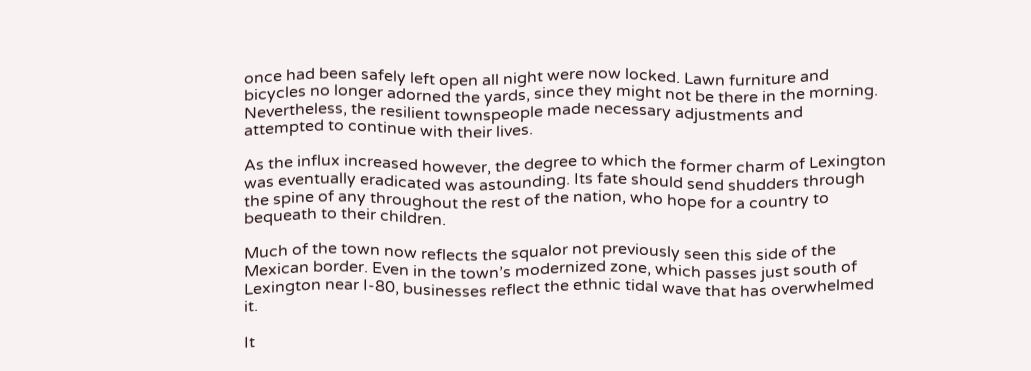once had been safely left open all night were now locked. Lawn furniture and bicycles no longer adorned the yards, since they might not be there in the morning. Nevertheless, the resilient townspeople made necessary adjustments and attempted to continue with their lives.

As the influx increased however, the degree to which the former charm of Lexington was eventually eradicated was astounding. Its fate should send shudders through the spine of any throughout the rest of the nation, who hope for a country to bequeath to their children.

Much of the town now reflects the squalor not previously seen this side of the Mexican border. Even in the town’s modernized zone, which passes just south of Lexington near I-80, businesses reflect the ethnic tidal wave that has overwhelmed it.

It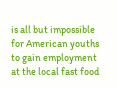is all but impossible for American youths to gain employment at the local fast food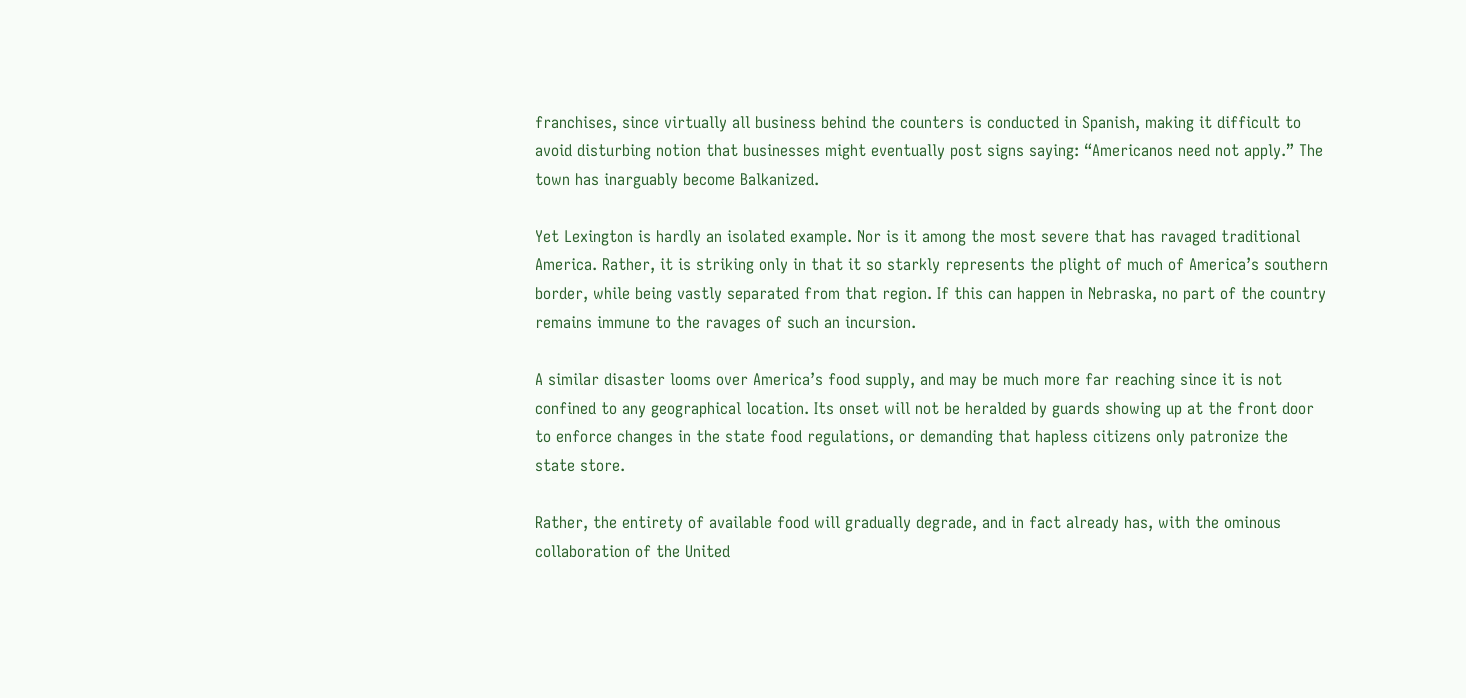franchises, since virtually all business behind the counters is conducted in Spanish, making it difficult to avoid disturbing notion that businesses might eventually post signs saying: “Americanos need not apply.” The town has inarguably become Balkanized.

Yet Lexington is hardly an isolated example. Nor is it among the most severe that has ravaged traditional America. Rather, it is striking only in that it so starkly represents the plight of much of America’s southern border, while being vastly separated from that region. If this can happen in Nebraska, no part of the country remains immune to the ravages of such an incursion.

A similar disaster looms over America’s food supply, and may be much more far reaching since it is not confined to any geographical location. Its onset will not be heralded by guards showing up at the front door to enforce changes in the state food regulations, or demanding that hapless citizens only patronize the state store.

Rather, the entirety of available food will gradually degrade, and in fact already has, with the ominous collaboration of the United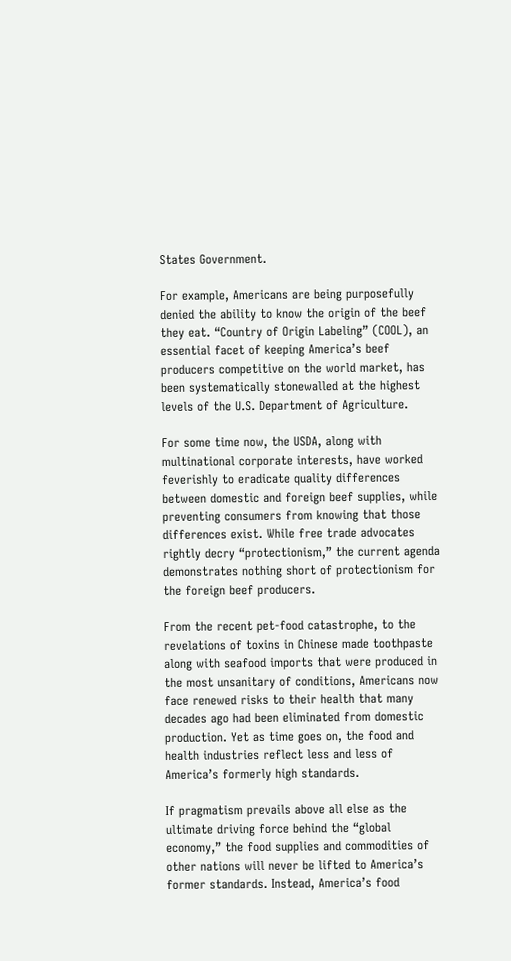States Government.

For example, Americans are being purposefully denied the ability to know the origin of the beef they eat. “Country of Origin Labeling” (COOL), an essential facet of keeping America’s beef producers competitive on the world market, has been systematically stonewalled at the highest levels of the U.S. Department of Agriculture.

For some time now, the USDA, along with multinational corporate interests, have worked feverishly to eradicate quality differences between domestic and foreign beef supplies, while preventing consumers from knowing that those differences exist. While free trade advocates rightly decry “protectionism,” the current agenda demonstrates nothing short of protectionism for the foreign beef producers.

From the recent pet-food catastrophe, to the revelations of toxins in Chinese made toothpaste along with seafood imports that were produced in the most unsanitary of conditions, Americans now face renewed risks to their health that many decades ago had been eliminated from domestic production. Yet as time goes on, the food and health industries reflect less and less of America’s formerly high standards.

If pragmatism prevails above all else as the ultimate driving force behind the “global economy,” the food supplies and commodities of other nations will never be lifted to America’s former standards. Instead, America’s food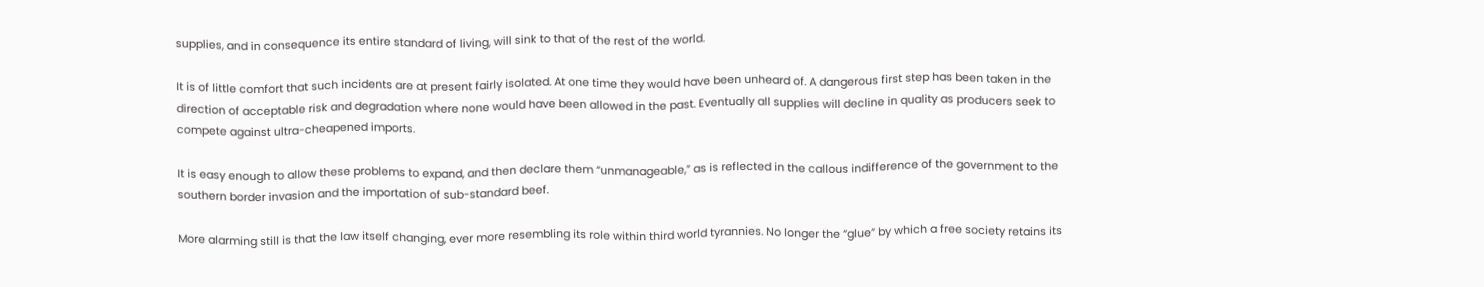supplies, and in consequence its entire standard of living, will sink to that of the rest of the world.

It is of little comfort that such incidents are at present fairly isolated. At one time they would have been unheard of. A dangerous first step has been taken in the direction of acceptable risk and degradation where none would have been allowed in the past. Eventually all supplies will decline in quality as producers seek to compete against ultra-cheapened imports.

It is easy enough to allow these problems to expand, and then declare them “unmanageable,” as is reflected in the callous indifference of the government to the southern border invasion and the importation of sub-standard beef.

More alarming still is that the law itself changing, ever more resembling its role within third world tyrannies. No longer the “glue” by which a free society retains its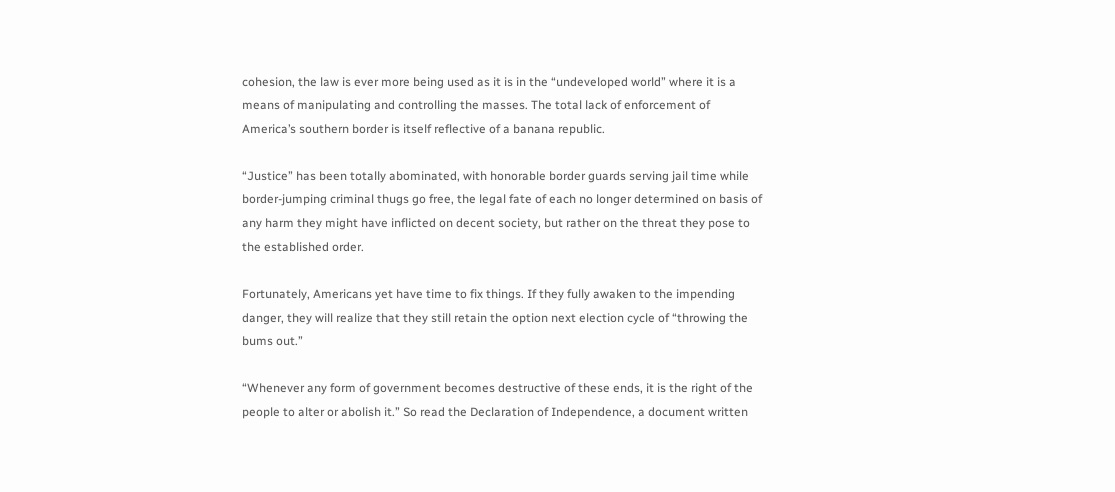cohesion, the law is ever more being used as it is in the “undeveloped world” where it is a means of manipulating and controlling the masses. The total lack of enforcement of America’s southern border is itself reflective of a banana republic.

“Justice” has been totally abominated, with honorable border guards serving jail time while border-jumping criminal thugs go free, the legal fate of each no longer determined on basis of any harm they might have inflicted on decent society, but rather on the threat they pose to the established order.

Fortunately, Americans yet have time to fix things. If they fully awaken to the impending danger, they will realize that they still retain the option next election cycle of “throwing the bums out.”

“Whenever any form of government becomes destructive of these ends, it is the right of the people to alter or abolish it.” So read the Declaration of Independence, a document written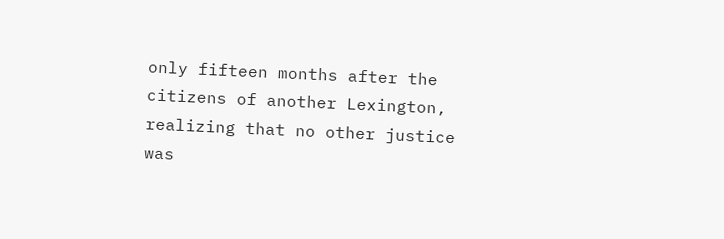only fifteen months after the citizens of another Lexington, realizing that no other justice was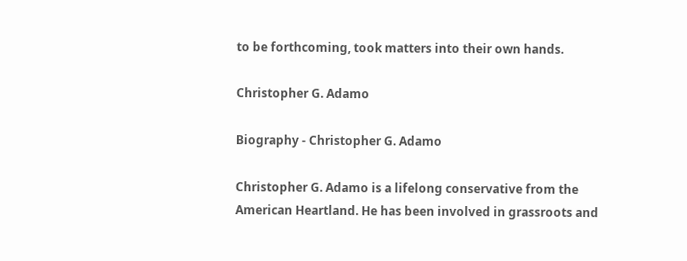to be forthcoming, took matters into their own hands.

Christopher G. Adamo

Biography - Christopher G. Adamo

Christopher G. Adamo is a lifelong conservative from the American Heartland. He has been involved in grassroots and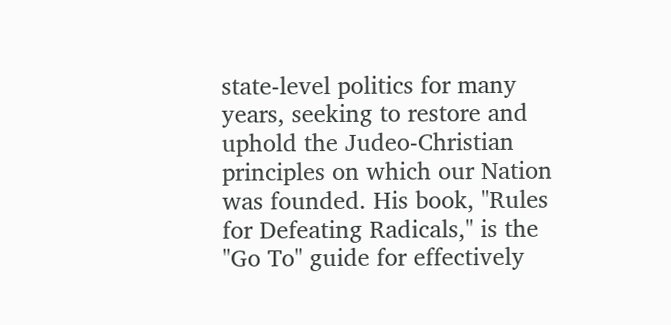state-level politics for many years, seeking to restore and uphold the Judeo-Christian principles on which our Nation was founded. His book, "Rules for Defeating Radicals," is the "Go To" guide for effectively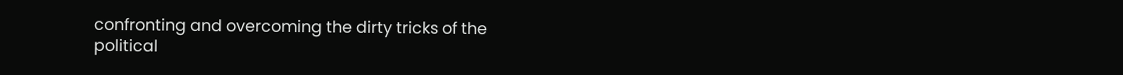confronting and overcoming the dirty tricks of the political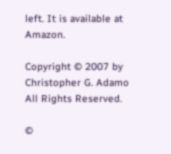left. It is available at Amazon.

Copyright © 2007 by Christopher G. Adamo
All Rights Reserved.

©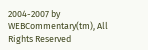2004-2007 by WEBCommentary(tm), All Rights Reserved